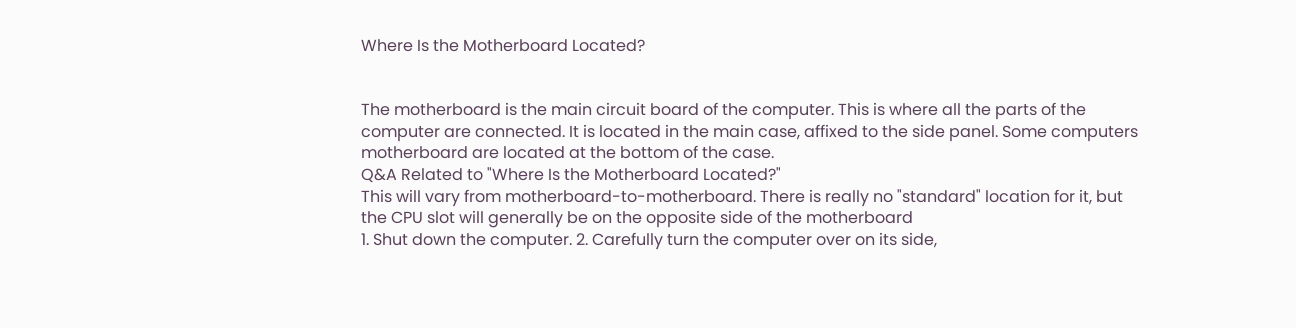Where Is the Motherboard Located?


The motherboard is the main circuit board of the computer. This is where all the parts of the computer are connected. It is located in the main case, affixed to the side panel. Some computers motherboard are located at the bottom of the case.
Q&A Related to "Where Is the Motherboard Located?"
This will vary from motherboard-to-motherboard. There is really no "standard" location for it, but the CPU slot will generally be on the opposite side of the motherboard
1. Shut down the computer. 2. Carefully turn the computer over on its side,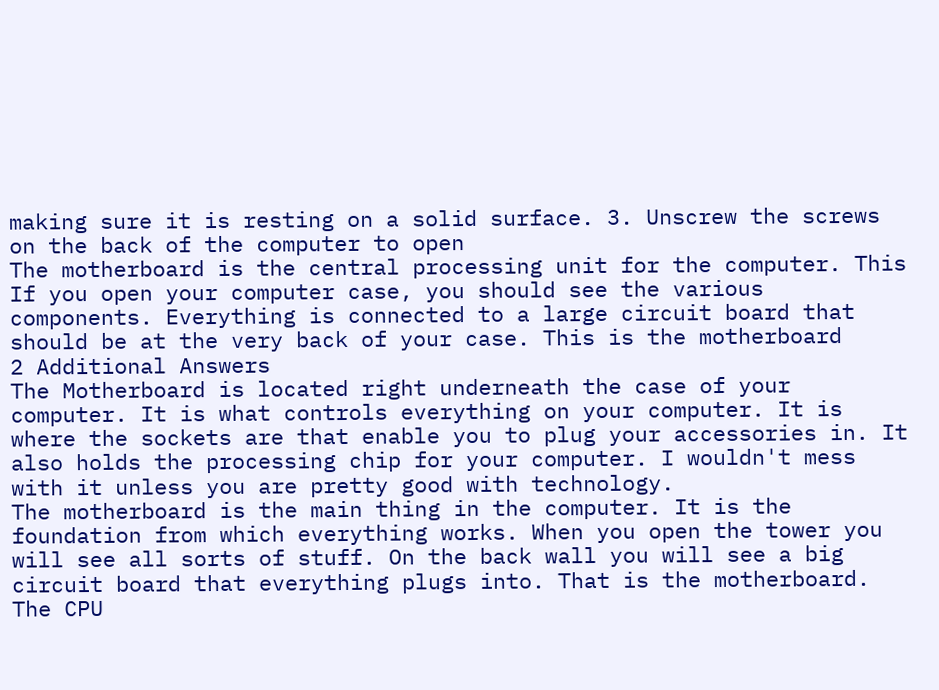making sure it is resting on a solid surface. 3. Unscrew the screws on the back of the computer to open
The motherboard is the central processing unit for the computer. This
If you open your computer case, you should see the various components. Everything is connected to a large circuit board that should be at the very back of your case. This is the motherboard
2 Additional Answers
The Motherboard is located right underneath the case of your computer. It is what controls everything on your computer. It is where the sockets are that enable you to plug your accessories in. It also holds the processing chip for your computer. I wouldn't mess with it unless you are pretty good with technology.
The motherboard is the main thing in the computer. It is the foundation from which everything works. When you open the tower you will see all sorts of stuff. On the back wall you will see a big circuit board that everything plugs into. That is the motherboard. The CPU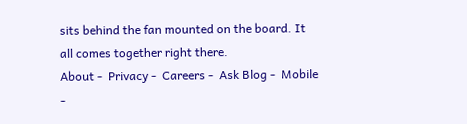sits behind the fan mounted on the board. It all comes together right there.
About -  Privacy -  Careers -  Ask Blog -  Mobile -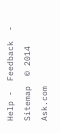Help -  Feedback  -  Sitemap  © 2014 Ask.com